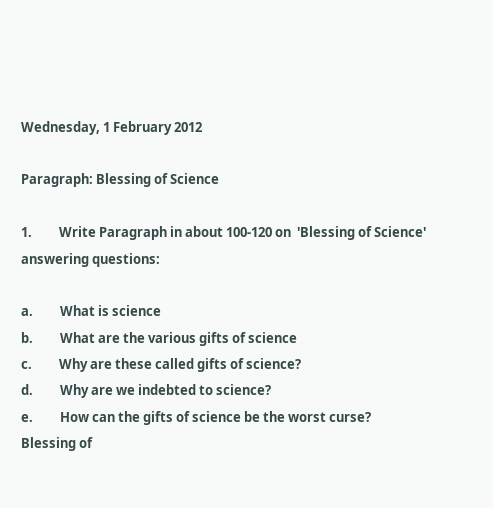Wednesday, 1 February 2012

Paragraph: Blessing of Science

1.         Write Paragraph in about 100-120 on  'Blessing of Science' answering questions:

a.         What is science
b.         What are the various gifts of science
c.         Why are these called gifts of science?
d.         Why are we indebted to science?
e.         How can the gifts of science be the worst curse?
Blessing of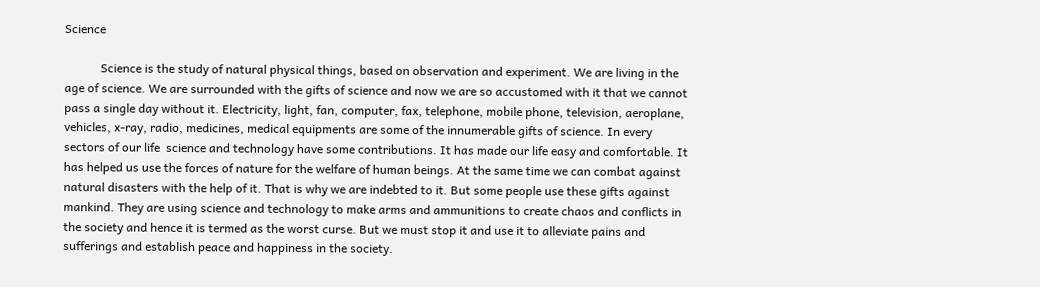Science

            Science is the study of natural physical things, based on observation and experiment. We are living in the age of science. We are surrounded with the gifts of science and now we are so accustomed with it that we cannot pass a single day without it. Electricity, light, fan, computer, fax, telephone, mobile phone, television, aeroplane, vehicles, x-ray, radio, medicines, medical equipments are some of the innumerable gifts of science. In every sectors of our life  science and technology have some contributions. It has made our life easy and comfortable. It has helped us use the forces of nature for the welfare of human beings. At the same time we can combat against natural disasters with the help of it. That is why we are indebted to it. But some people use these gifts against mankind. They are using science and technology to make arms and ammunitions to create chaos and conflicts in the society and hence it is termed as the worst curse. But we must stop it and use it to alleviate pains and sufferings and establish peace and happiness in the society.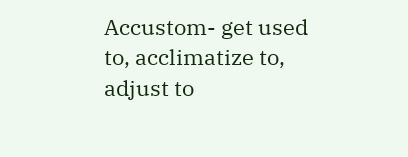Accustom- get used to, acclimatize to, adjust to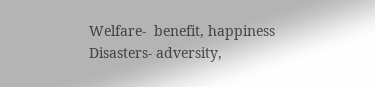Welfare-  benefit, happiness
Disasters- adversity,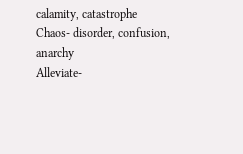calamity, catastrophe
Chaos- disorder, confusion, anarchy
Alleviate-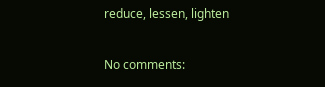reduce, lessen, lighten

No comments: